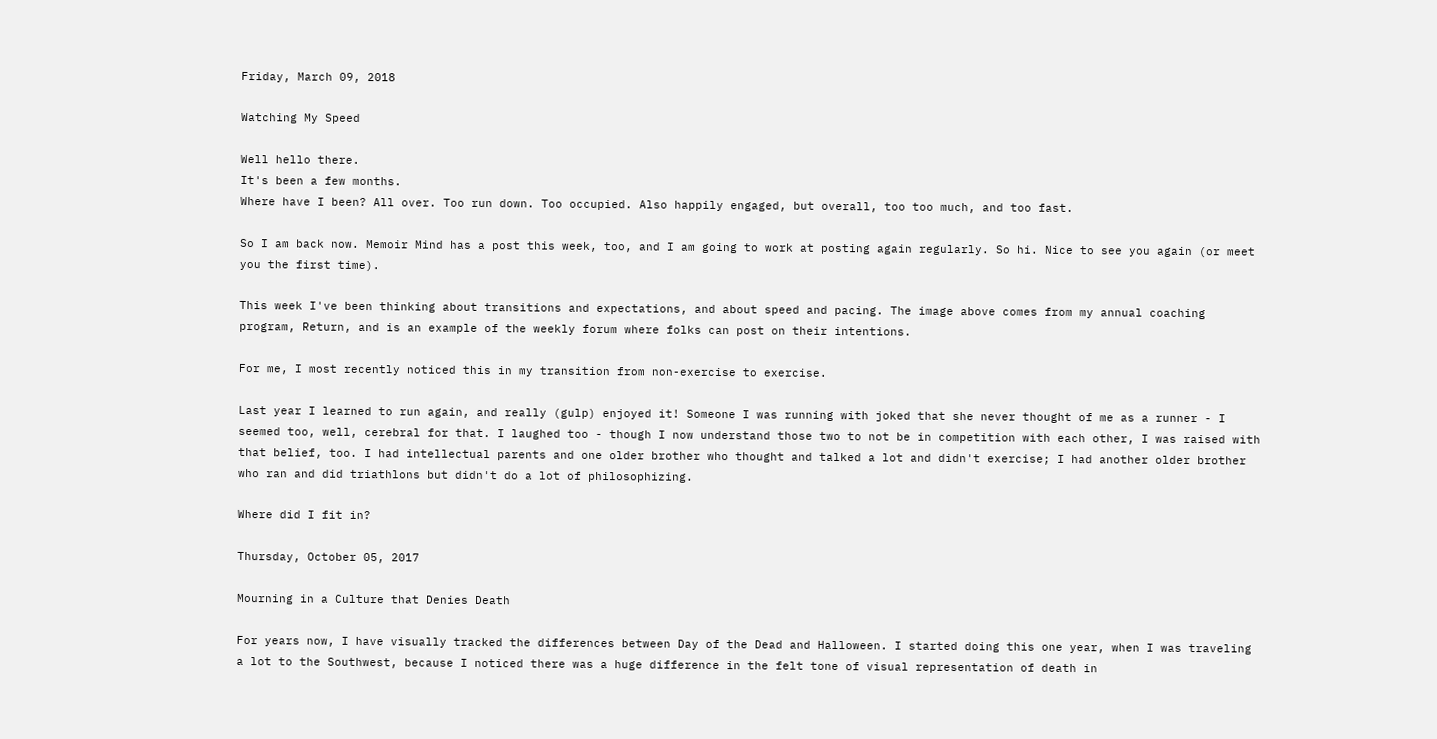Friday, March 09, 2018

Watching My Speed

Well hello there.
It's been a few months.
Where have I been? All over. Too run down. Too occupied. Also happily engaged, but overall, too too much, and too fast.

So I am back now. Memoir Mind has a post this week, too, and I am going to work at posting again regularly. So hi. Nice to see you again (or meet you the first time).

This week I've been thinking about transitions and expectations, and about speed and pacing. The image above comes from my annual coaching program, Return, and is an example of the weekly forum where folks can post on their intentions.

For me, I most recently noticed this in my transition from non-exercise to exercise.

Last year I learned to run again, and really (gulp) enjoyed it! Someone I was running with joked that she never thought of me as a runner - I seemed too, well, cerebral for that. I laughed too - though I now understand those two to not be in competition with each other, I was raised with that belief, too. I had intellectual parents and one older brother who thought and talked a lot and didn't exercise; I had another older brother who ran and did triathlons but didn't do a lot of philosophizing.

Where did I fit in?

Thursday, October 05, 2017

Mourning in a Culture that Denies Death

For years now, I have visually tracked the differences between Day of the Dead and Halloween. I started doing this one year, when I was traveling a lot to the Southwest, because I noticed there was a huge difference in the felt tone of visual representation of death in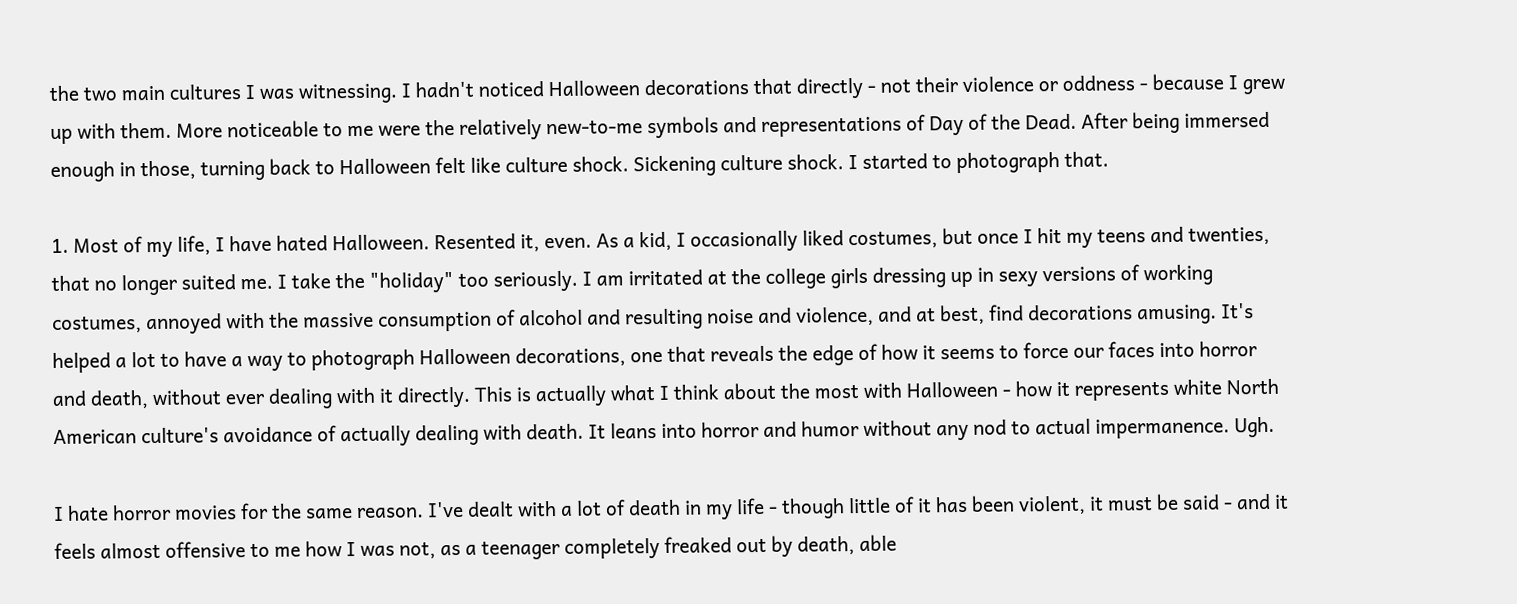the two main cultures I was witnessing. I hadn't noticed Halloween decorations that directly - not their violence or oddness - because I grew up with them. More noticeable to me were the relatively new-to-me symbols and representations of Day of the Dead. After being immersed enough in those, turning back to Halloween felt like culture shock. Sickening culture shock. I started to photograph that.

1. Most of my life, I have hated Halloween. Resented it, even. As a kid, I occasionally liked costumes, but once I hit my teens and twenties, that no longer suited me. I take the "holiday" too seriously. I am irritated at the college girls dressing up in sexy versions of working costumes, annoyed with the massive consumption of alcohol and resulting noise and violence, and at best, find decorations amusing. It's helped a lot to have a way to photograph Halloween decorations, one that reveals the edge of how it seems to force our faces into horror and death, without ever dealing with it directly. This is actually what I think about the most with Halloween - how it represents white North American culture's avoidance of actually dealing with death. It leans into horror and humor without any nod to actual impermanence. Ugh.

I hate horror movies for the same reason. I've dealt with a lot of death in my life - though little of it has been violent, it must be said - and it feels almost offensive to me how I was not, as a teenager completely freaked out by death, able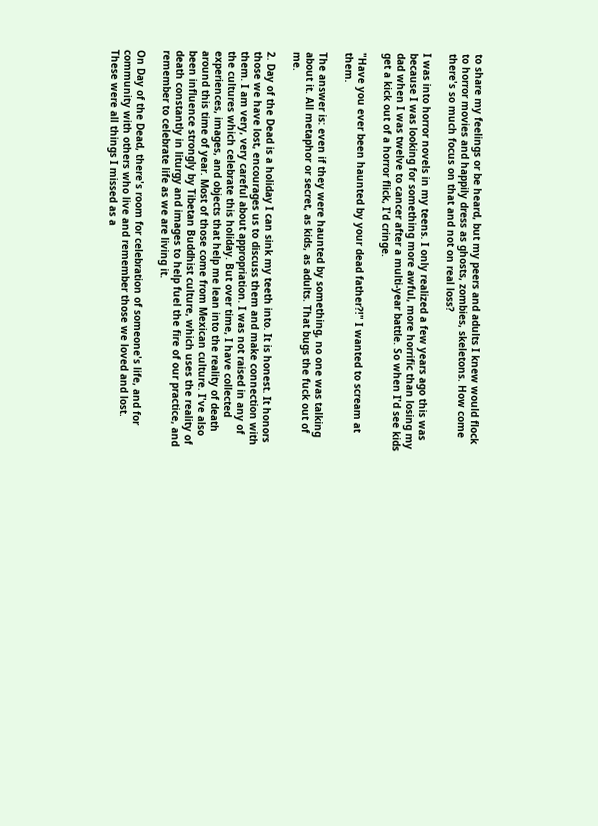to share my feelings or be heard, but my peers and adults I knew would flock to horror movies and happily dress as ghosts, zombies, skeletons. How come there's so much focus on that and not on real loss?

I was into horror novels in my teens. I only realized a few years ago this was because I was looking for something more awful, more horrific than losing my dad when I was twelve to cancer after a multi-year battle. So when I'd see kids get a kick out of a horror flick, I'd cringe.

"Have you ever been haunted by your dead father?!" I wanted to scream at them.

The answer is: even if they were haunted by something, no one was talking about it. All metaphor or secret, as kids, as adults. That bugs the fuck out of me.

2. Day of the Dead is a holiday I can sink my teeth into. It is honest. It honors those we have lost, encourages us to discuss them and make connection with them. I am very, very careful about appropriation. I was not raised in any of the cultures which celebrate this holiday. But over time, I have collected experiences, images, and objects that help me lean into the reality of death around this time of year. Most of those come from Mexican culture. I've also been influence strongly by Tibetan Buddhist culture, which uses the reality of death constantly in liturgy and images to help fuel the fire of our practice, and remember to celebrate life as we are living it.

On Day of the Dead, there's room for celebration of someone's life, and for community with others who live and remember those we loved and lost. These were all things I missed as a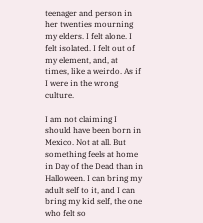teenager and person in her twenties mourning my elders. I felt alone. I felt isolated. I felt out of my element, and, at times, like a weirdo. As if I were in the wrong culture.

I am not claiming I should have been born in Mexico. Not at all. But something feels at home in Day of the Dead than in Halloween. I can bring my adult self to it, and I can bring my kid self, the one who felt so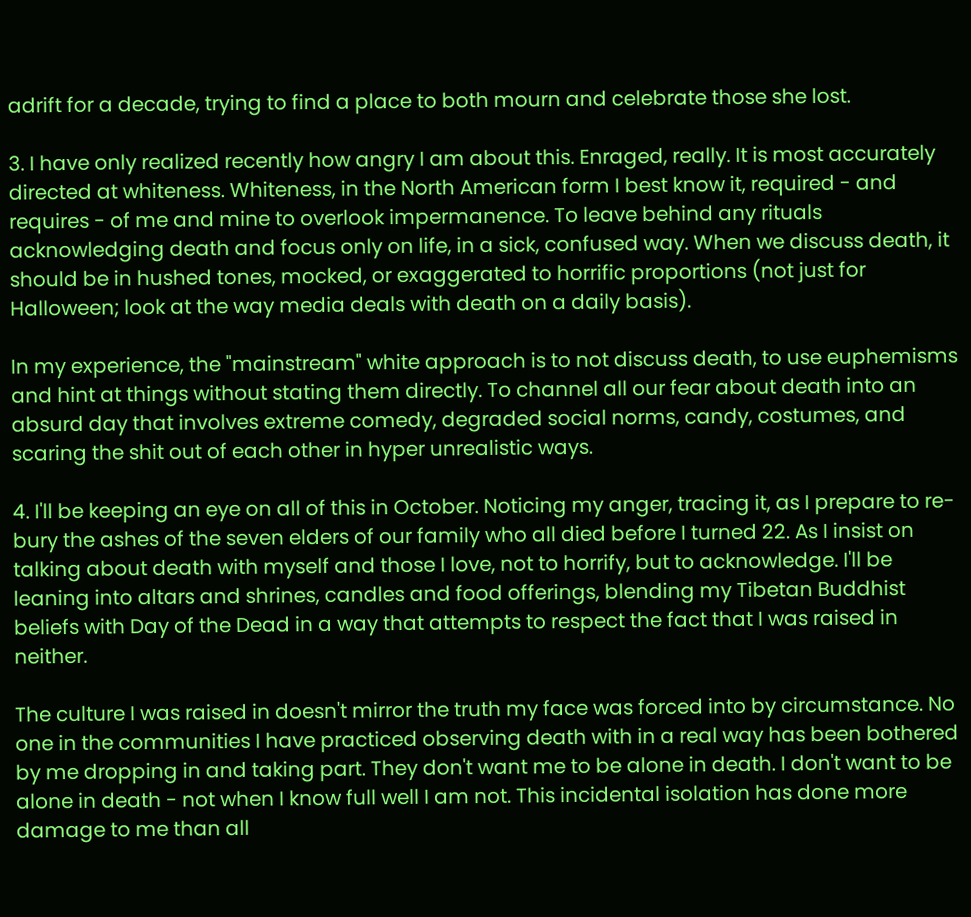adrift for a decade, trying to find a place to both mourn and celebrate those she lost.

3. I have only realized recently how angry I am about this. Enraged, really. It is most accurately directed at whiteness. Whiteness, in the North American form I best know it, required - and requires - of me and mine to overlook impermanence. To leave behind any rituals acknowledging death and focus only on life, in a sick, confused way. When we discuss death, it should be in hushed tones, mocked, or exaggerated to horrific proportions (not just for Halloween; look at the way media deals with death on a daily basis).

In my experience, the "mainstream" white approach is to not discuss death, to use euphemisms and hint at things without stating them directly. To channel all our fear about death into an absurd day that involves extreme comedy, degraded social norms, candy, costumes, and scaring the shit out of each other in hyper unrealistic ways.

4. I'll be keeping an eye on all of this in October. Noticing my anger, tracing it, as I prepare to re-bury the ashes of the seven elders of our family who all died before I turned 22. As I insist on talking about death with myself and those I love, not to horrify, but to acknowledge. I'll be leaning into altars and shrines, candles and food offerings, blending my Tibetan Buddhist beliefs with Day of the Dead in a way that attempts to respect the fact that I was raised in neither.

The culture I was raised in doesn't mirror the truth my face was forced into by circumstance. No one in the communities I have practiced observing death with in a real way has been bothered by me dropping in and taking part. They don't want me to be alone in death. I don't want to be alone in death - not when I know full well I am not. This incidental isolation has done more damage to me than all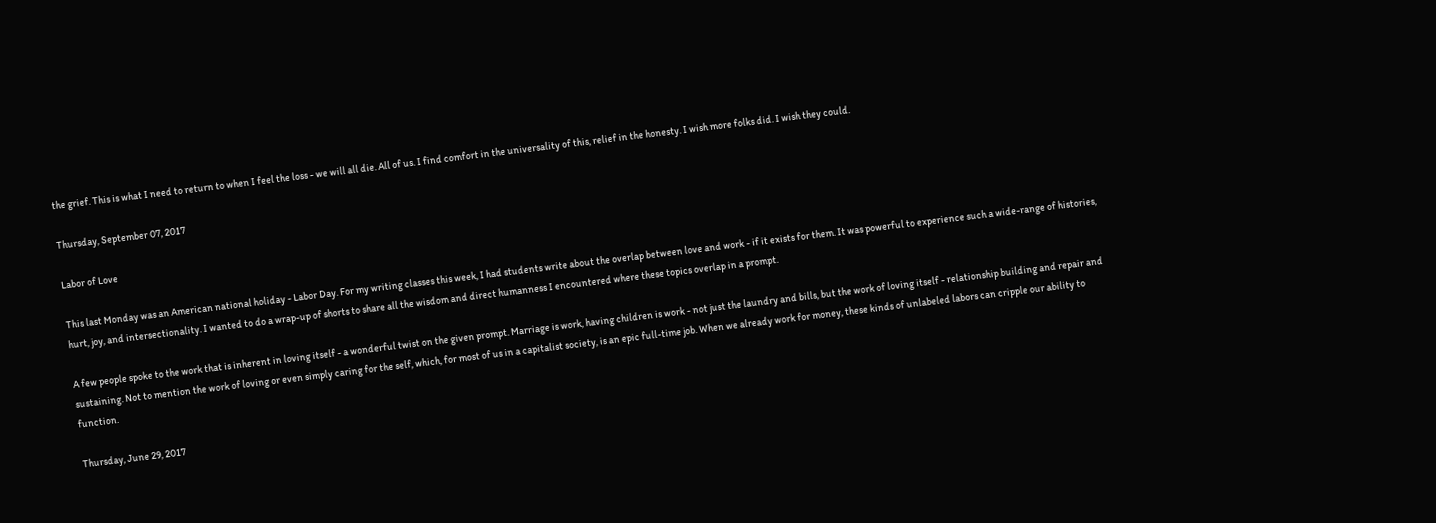the grief. This is what I need to return to when I feel the loss - we will all die. All of us. I find comfort in the universality of this, relief in the honesty. I wish more folks did. I wish they could.

Thursday, September 07, 2017

Labor of Love

This last Monday was an American national holiday - Labor Day. For my writing classes this week, I had students write about the overlap between love and work - if it exists for them. It was powerful to experience such a wide-range of histories, hurt, joy, and intersectionality. I wanted to do a wrap-up of shorts to share all the wisdom and direct humanness I encountered where these topics overlap in a prompt.

A few people spoke to the work that is inherent in loving itself - a wonderful twist on the given prompt. Marriage is work, having children is work - not just the laundry and bills, but the work of loving itself - relationship building and repair and sustaining. Not to mention the work of loving or even simply caring for the self, which, for most of us in a capitalist society, is an epic full-time job. When we already work for money, these kinds of unlabeled labors can cripple our ability to function.

Thursday, June 29, 2017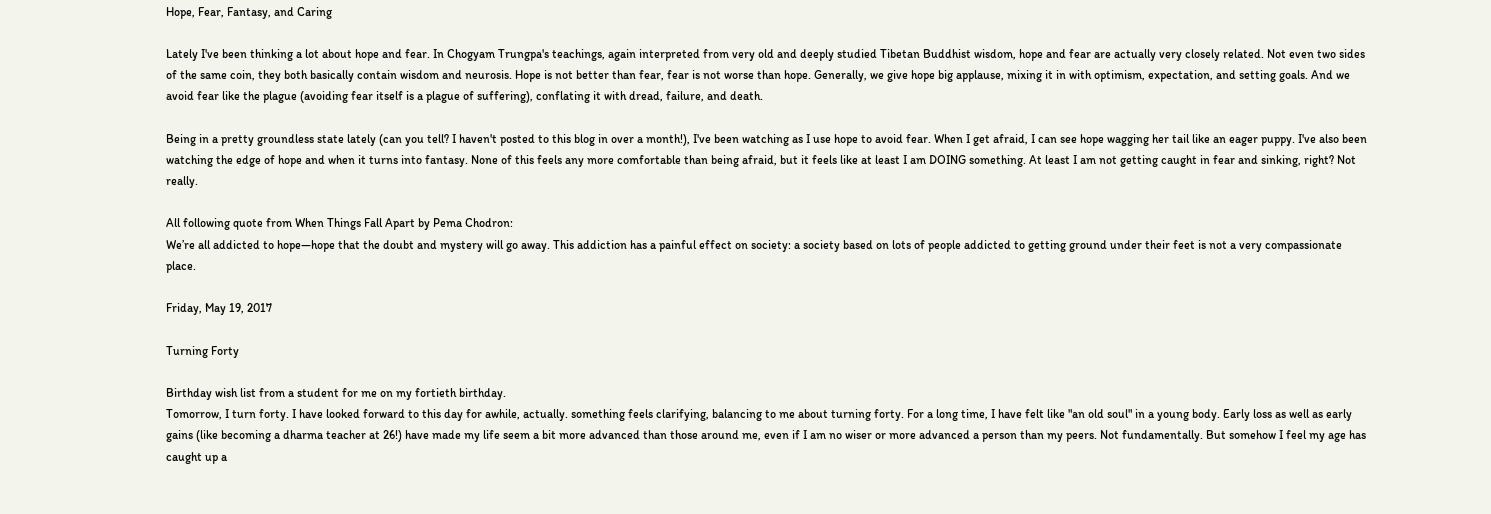Hope, Fear, Fantasy, and Caring

Lately I've been thinking a lot about hope and fear. In Chogyam Trungpa's teachings, again interpreted from very old and deeply studied Tibetan Buddhist wisdom, hope and fear are actually very closely related. Not even two sides of the same coin, they both basically contain wisdom and neurosis. Hope is not better than fear, fear is not worse than hope. Generally, we give hope big applause, mixing it in with optimism, expectation, and setting goals. And we avoid fear like the plague (avoiding fear itself is a plague of suffering), conflating it with dread, failure, and death.

Being in a pretty groundless state lately (can you tell? I haven't posted to this blog in over a month!), I've been watching as I use hope to avoid fear. When I get afraid, I can see hope wagging her tail like an eager puppy. I've also been watching the edge of hope and when it turns into fantasy. None of this feels any more comfortable than being afraid, but it feels like at least I am DOING something. At least I am not getting caught in fear and sinking, right? Not really.

All following quote from When Things Fall Apart by Pema Chodron:
We’re all addicted to hope—hope that the doubt and mystery will go away. This addiction has a painful effect on society: a society based on lots of people addicted to getting ground under their feet is not a very compassionate place.

Friday, May 19, 2017

Turning Forty

Birthday wish list from a student for me on my fortieth birthday.
Tomorrow, I turn forty. I have looked forward to this day for awhile, actually. something feels clarifying, balancing to me about turning forty. For a long time, I have felt like "an old soul" in a young body. Early loss as well as early gains (like becoming a dharma teacher at 26!) have made my life seem a bit more advanced than those around me, even if I am no wiser or more advanced a person than my peers. Not fundamentally. But somehow I feel my age has caught up a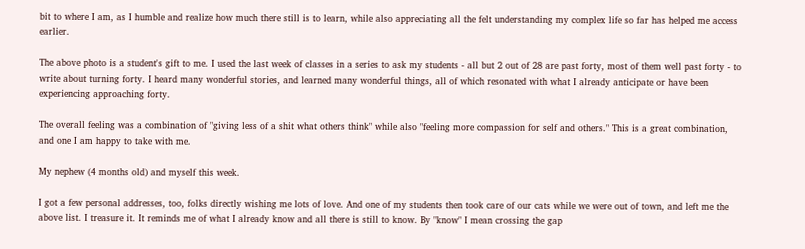bit to where I am, as I humble and realize how much there still is to learn, while also appreciating all the felt understanding my complex life so far has helped me access earlier.

The above photo is a student's gift to me. I used the last week of classes in a series to ask my students - all but 2 out of 28 are past forty, most of them well past forty - to write about turning forty. I heard many wonderful stories, and learned many wonderful things, all of which resonated with what I already anticipate or have been experiencing approaching forty.

The overall feeling was a combination of "giving less of a shit what others think" while also "feeling more compassion for self and others." This is a great combination, and one I am happy to take with me.

My nephew (4 months old) and myself this week.

I got a few personal addresses, too, folks directly wishing me lots of love. And one of my students then took care of our cats while we were out of town, and left me the above list. I treasure it. It reminds me of what I already know and all there is still to know. By "know" I mean crossing the gap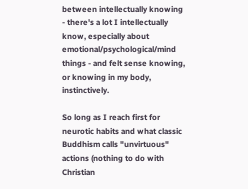between intellectually knowing - there's a lot I intellectually know, especially about emotional/psychological/mind things - and felt sense knowing, or knowing in my body, instinctively.

So long as I reach first for neurotic habits and what classic Buddhism calls "unvirtuous" actions (nothing to do with Christian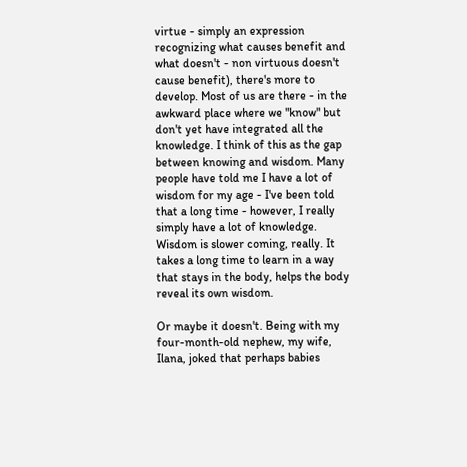virtue - simply an expression recognizing what causes benefit and what doesn't - non virtuous doesn't cause benefit), there's more to develop. Most of us are there - in the awkward place where we "know" but don't yet have integrated all the knowledge. I think of this as the gap between knowing and wisdom. Many people have told me I have a lot of wisdom for my age - I've been told that a long time - however, I really simply have a lot of knowledge. Wisdom is slower coming, really. It takes a long time to learn in a way that stays in the body, helps the body reveal its own wisdom.

Or maybe it doesn't. Being with my four-month-old nephew, my wife, Ilana, joked that perhaps babies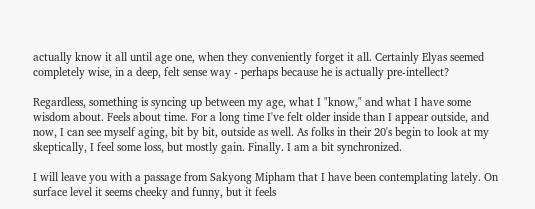actually know it all until age one, when they conveniently forget it all. Certainly Elyas seemed completely wise, in a deep, felt sense way - perhaps because he is actually pre-intellect?

Regardless, something is syncing up between my age, what I "know," and what I have some wisdom about. Feels about time. For a long time I've felt older inside than I appear outside, and now, I can see myself aging, bit by bit, outside as well. As folks in their 20's begin to look at my skeptically, I feel some loss, but mostly gain. Finally. I am a bit synchronized.

I will leave you with a passage from Sakyong Mipham that I have been contemplating lately. On surface level it seems cheeky and funny, but it feels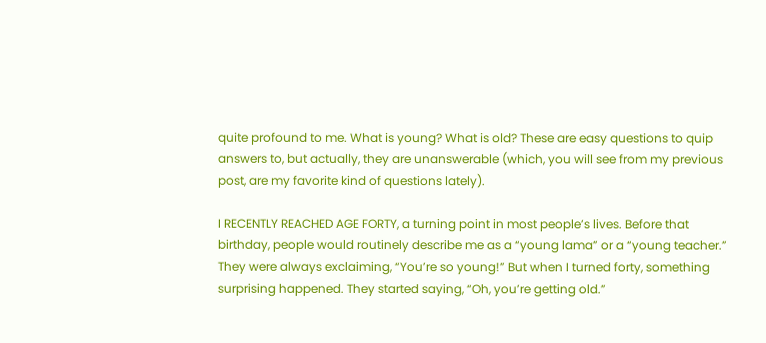quite profound to me. What is young? What is old? These are easy questions to quip answers to, but actually, they are unanswerable (which, you will see from my previous post, are my favorite kind of questions lately).

I RECENTLY REACHED AGE FORTY, a turning point in most people’s lives. Before that birthday, people would routinely describe me as a “young lama” or a “young teacher.” They were always exclaiming, “You’re so young!” But when I turned forty, something surprising happened. They started saying, “Oh, you’re getting old.”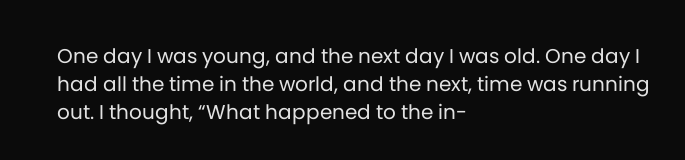One day I was young, and the next day I was old. One day I had all the time in the world, and the next, time was running out. I thought, “What happened to the in-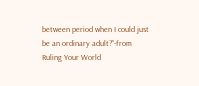between period when I could just be an ordinary adult?”-from Ruling Your World